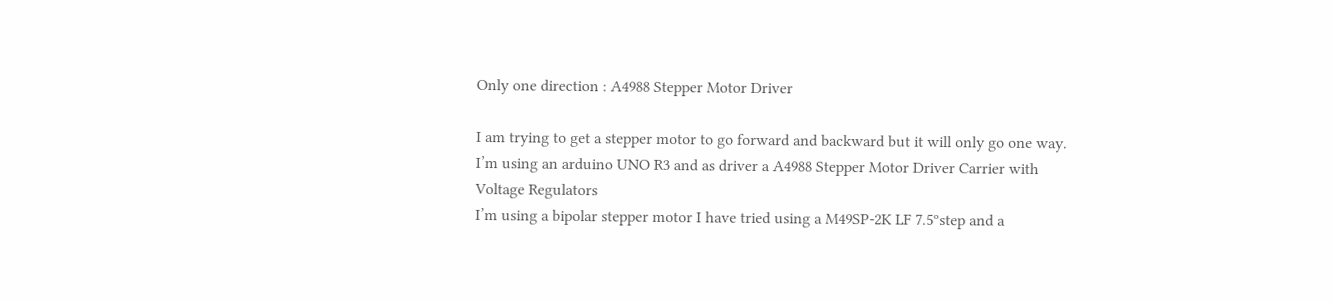Only one direction : A4988 Stepper Motor Driver

I am trying to get a stepper motor to go forward and backward but it will only go one way.
I’m using an arduino UNO R3 and as driver a A4988 Stepper Motor Driver Carrier with Voltage Regulators
I’m using a bipolar stepper motor I have tried using a M49SP-2K LF 7.5ºstep and a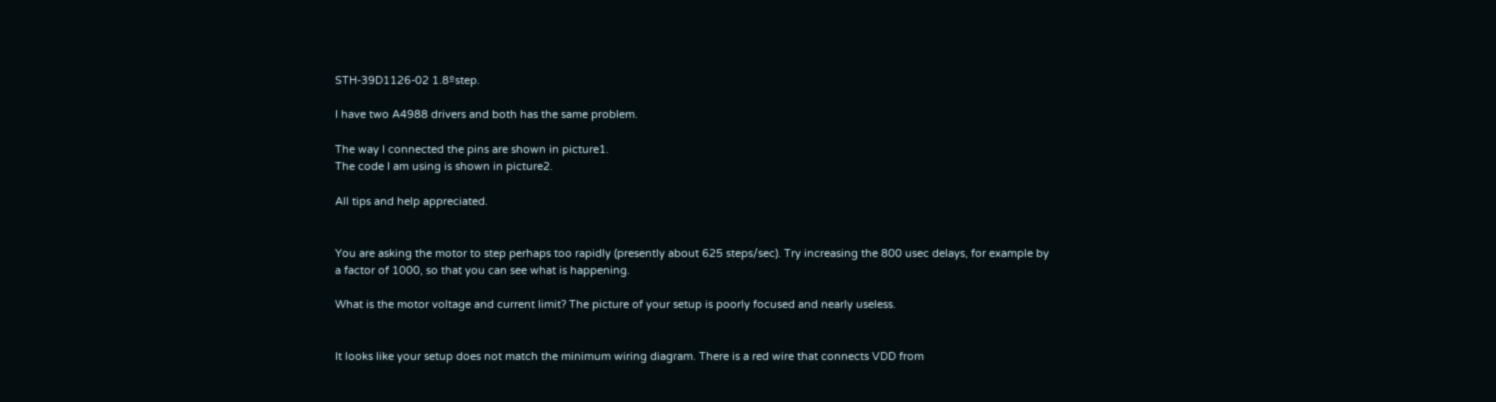STH-39D1126-02 1.8ºstep.

I have two A4988 drivers and both has the same problem.

The way I connected the pins are shown in picture1.
The code I am using is shown in picture2.

All tips and help appreciated.


You are asking the motor to step perhaps too rapidly (presently about 625 steps/sec). Try increasing the 800 usec delays, for example by a factor of 1000, so that you can see what is happening.

What is the motor voltage and current limit? The picture of your setup is poorly focused and nearly useless.


It looks like your setup does not match the minimum wiring diagram. There is a red wire that connects VDD from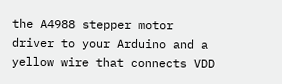the A4988 stepper motor driver to your Arduino and a yellow wire that connects VDD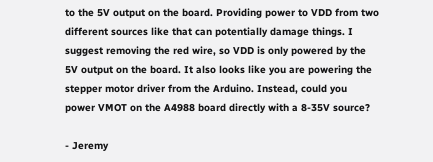to the 5V output on the board. Providing power to VDD from two different sources like that can potentially damage things. I suggest removing the red wire, so VDD is only powered by the 5V output on the board. It also looks like you are powering the stepper motor driver from the Arduino. Instead, could you power VMOT on the A4988 board directly with a 8-35V source?

- Jeremy